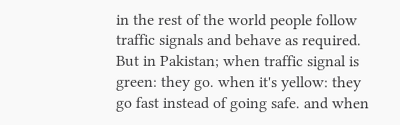in the rest of the world people follow traffic signals and behave as required. But in Pakistan; when traffic signal is green: they go. when it's yellow: they go fast instead of going safe. and when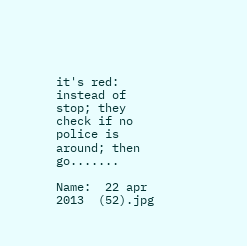it's red: instead of stop; they check if no police is around; then go.......

Name:  22 apr 2013  (52).jpg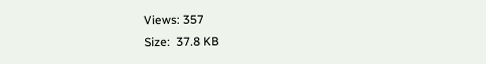Views: 357
Size:  37.8 KB